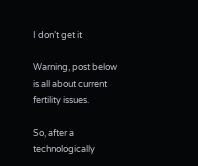I don’t get it

Warning, post below is all about current fertility issues.

So, after a technologically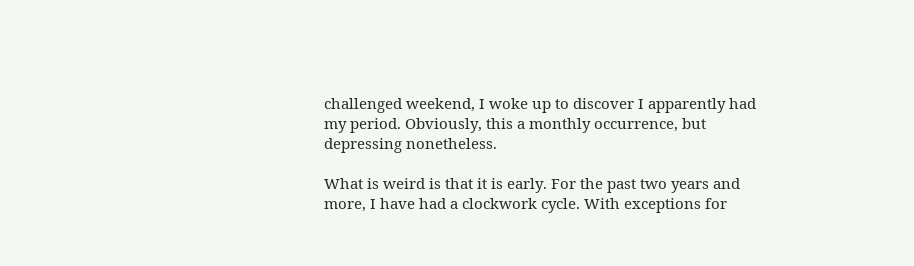challenged weekend, I woke up to discover I apparently had my period. Obviously, this a monthly occurrence, but depressing nonetheless.

What is weird is that it is early. For the past two years and more, I have had a clockwork cycle. With exceptions for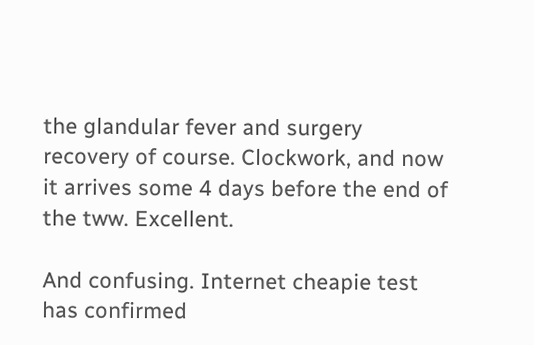the glandular fever and surgery recovery of course. Clockwork, and now it arrives some 4 days before the end of the tww. Excellent.

And confusing. Internet cheapie test has confirmed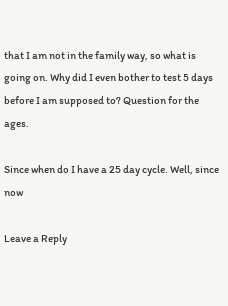that I am not in the family way, so what is going on. Why did I even bother to test 5 days before I am supposed to? Question for the ages.

Since when do I have a 25 day cycle. Well, since now

Leave a Reply